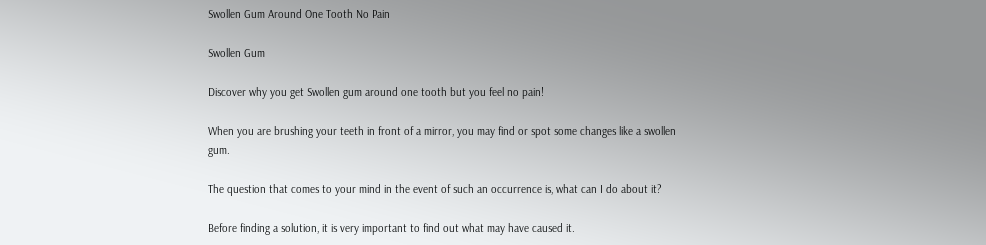Swollen Gum Around One Tooth No Pain

Swollen Gum

Discover why you get Swollen gum around one tooth but you feel no pain!

When you are brushing your teeth in front of a mirror, you may find or spot some changes like a swollen gum.

The question that comes to your mind in the event of such an occurrence is, what can I do about it?

Before finding a solution, it is very important to find out what may have caused it.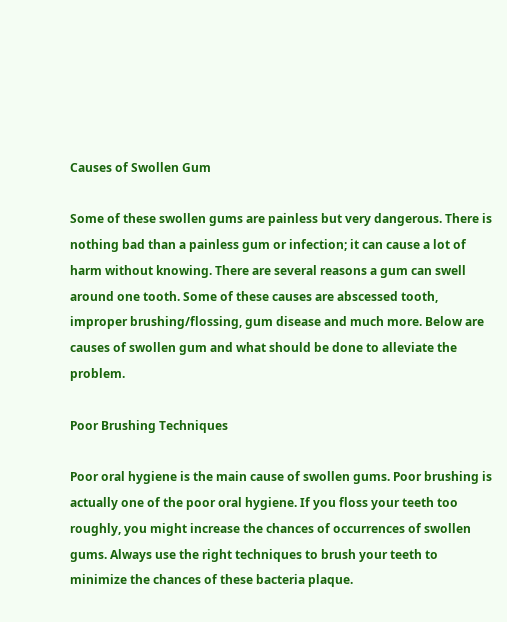Causes of Swollen Gum

Some of these swollen gums are painless but very dangerous. There is nothing bad than a painless gum or infection; it can cause a lot of harm without knowing. There are several reasons a gum can swell around one tooth. Some of these causes are abscessed tooth, improper brushing/flossing, gum disease and much more. Below are causes of swollen gum and what should be done to alleviate the problem.

Poor Brushing Techniques

Poor oral hygiene is the main cause of swollen gums. Poor brushing is actually one of the poor oral hygiene. If you floss your teeth too roughly, you might increase the chances of occurrences of swollen gums. Always use the right techniques to brush your teeth to minimize the chances of these bacteria plaque.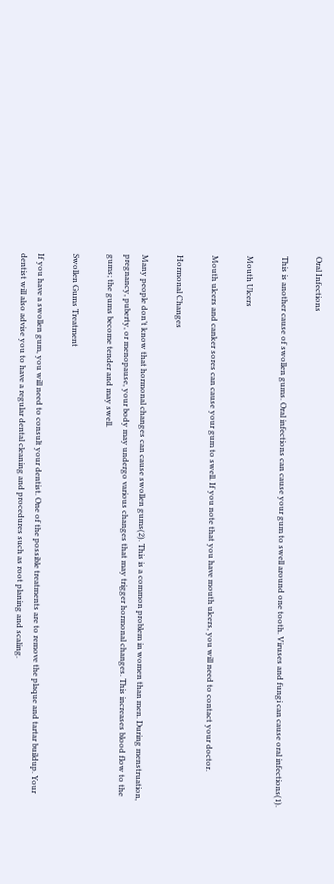Oral Infections

This is another cause of swollen gums. Oral infections can cause your gum to swell around one tooth. Viruses and fungi can cause oral infections(1).

Mouth Ulcers

Mouth ulcers and canker sores can cause your gum to swell. If you note that you have mouth ulcers, you will need to contact your doctor.

Hormonal Changes

Many people don’t know that hormonal changes can cause swollen gums(2). This is a common problem in women than men. During menstruation, pregnancy, puberty, or menopause, your body may undergo various changes that may trigger hormonal changes. This increases blood flow to the gums; the gums become tender and may swell.

Swollen Gums Treatment

If you have a swollen gum, you will need to consult your dentist. One of the possible treatments are to remove the plaque and tartar buildup. Your dentist will also advise you to have a regular dental cleaning and procedures such as root planing and scaling.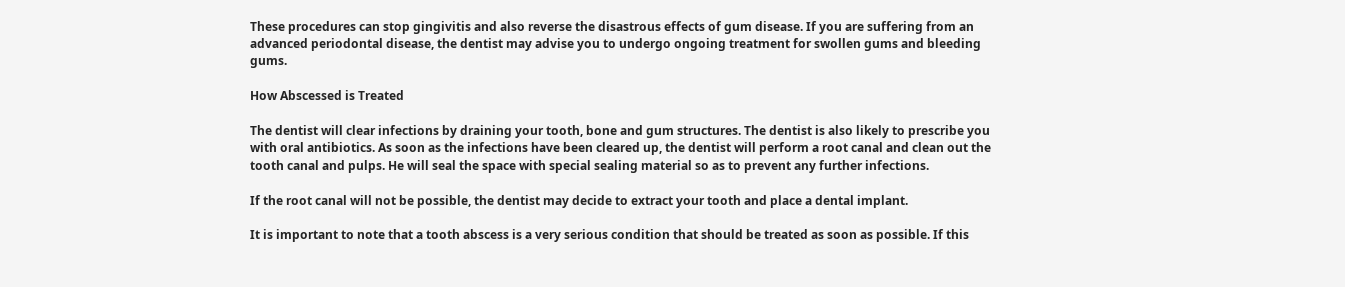These procedures can stop gingivitis and also reverse the disastrous effects of gum disease. If you are suffering from an advanced periodontal disease, the dentist may advise you to undergo ongoing treatment for swollen gums and bleeding gums.

How Abscessed is Treated

The dentist will clear infections by draining your tooth, bone and gum structures. The dentist is also likely to prescribe you with oral antibiotics. As soon as the infections have been cleared up, the dentist will perform a root canal and clean out the tooth canal and pulps. He will seal the space with special sealing material so as to prevent any further infections.

If the root canal will not be possible, the dentist may decide to extract your tooth and place a dental implant.

It is important to note that a tooth abscess is a very serious condition that should be treated as soon as possible. If this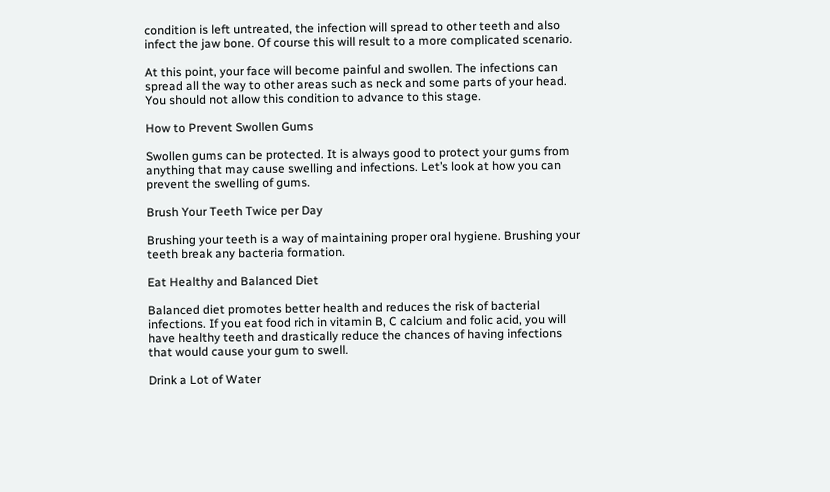condition is left untreated, the infection will spread to other teeth and also infect the jaw bone. Of course this will result to a more complicated scenario.

At this point, your face will become painful and swollen. The infections can spread all the way to other areas such as neck and some parts of your head. You should not allow this condition to advance to this stage.

How to Prevent Swollen Gums

Swollen gums can be protected. It is always good to protect your gums from anything that may cause swelling and infections. Let’s look at how you can prevent the swelling of gums.

Brush Your Teeth Twice per Day

Brushing your teeth is a way of maintaining proper oral hygiene. Brushing your teeth break any bacteria formation.

Eat Healthy and Balanced Diet

Balanced diet promotes better health and reduces the risk of bacterial infections. If you eat food rich in vitamin B, C calcium and folic acid, you will have healthy teeth and drastically reduce the chances of having infections that would cause your gum to swell.

Drink a Lot of Water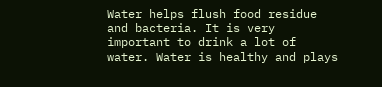Water helps flush food residue and bacteria. It is very important to drink a lot of water. Water is healthy and plays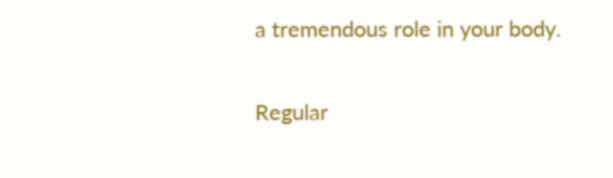a tremendous role in your body.

Regular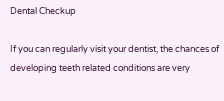Dental Checkup

If you can regularly visit your dentist, the chances of developing teeth related conditions are very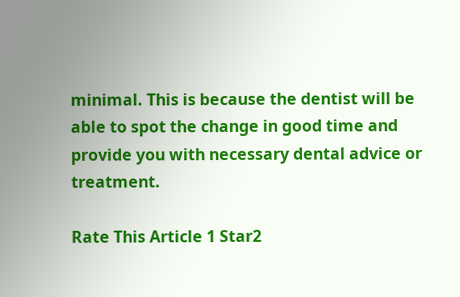minimal. This is because the dentist will be able to spot the change in good time and provide you with necessary dental advice or treatment.

Rate This Article 1 Star2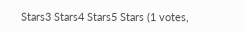Stars3 Stars4 Stars5 Stars (1 votes,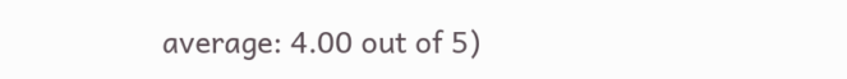average: 4.00 out of 5)